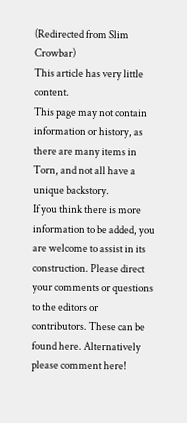(Redirected from Slim Crowbar)
This article has very little content.
This page may not contain information or history, as there are many items in Torn, and not all have a unique backstory.
If you think there is more information to be added, you are welcome to assist in its construction. Please direct your comments or questions to the editors or contributors. These can be found here. Alternatively please comment here!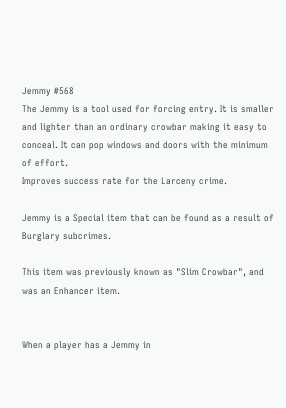Jemmy #568
The Jemmy is a tool used for forcing entry. It is smaller and lighter than an ordinary crowbar making it easy to conceal. It can pop windows and doors with the minimum of effort.
Improves success rate for the Larceny crime.

Jemmy is a Special item that can be found as a result of Burglary subcrimes.

This item was previously known as "Slim Crowbar", and was an Enhancer item.


When a player has a Jemmy in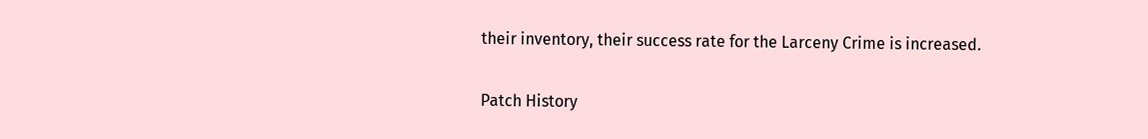their inventory, their success rate for the Larceny Crime is increased.

Patch History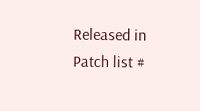Released in Patch list #